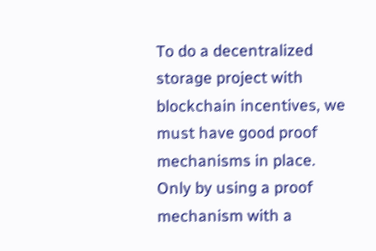To do a decentralized storage project with blockchain incentives, we must have good proof mechanisms in place. Only by using a proof mechanism with a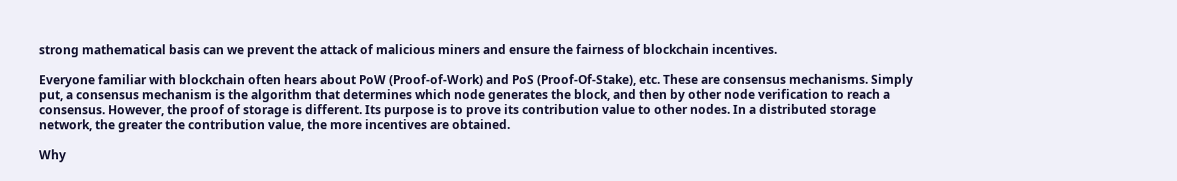strong mathematical basis can we prevent the attack of malicious miners and ensure the fairness of blockchain incentives.

Everyone familiar with blockchain often hears about PoW (Proof-of-Work) and PoS (Proof-Of-Stake), etc. These are consensus mechanisms. Simply put, a consensus mechanism is the algorithm that determines which node generates the block, and then by other node verification to reach a consensus. However, the proof of storage is different. Its purpose is to prove its contribution value to other nodes. In a distributed storage network, the greater the contribution value, the more incentives are obtained.

Why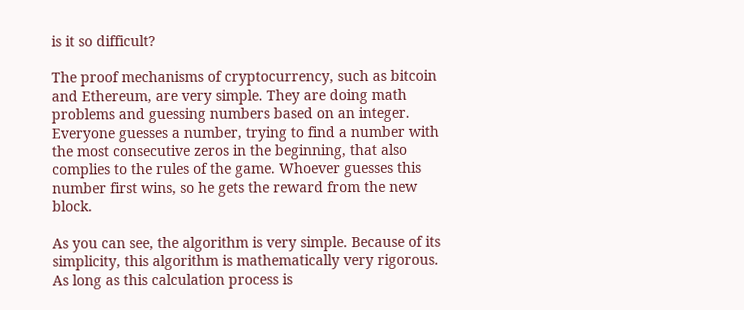is it so difficult?

The proof mechanisms of cryptocurrency, such as bitcoin and Ethereum, are very simple. They are doing math problems and guessing numbers based on an integer. Everyone guesses a number, trying to find a number with the most consecutive zeros in the beginning, that also complies to the rules of the game. Whoever guesses this number first wins, so he gets the reward from the new block.

As you can see, the algorithm is very simple. Because of its simplicity, this algorithm is mathematically very rigorous. As long as this calculation process is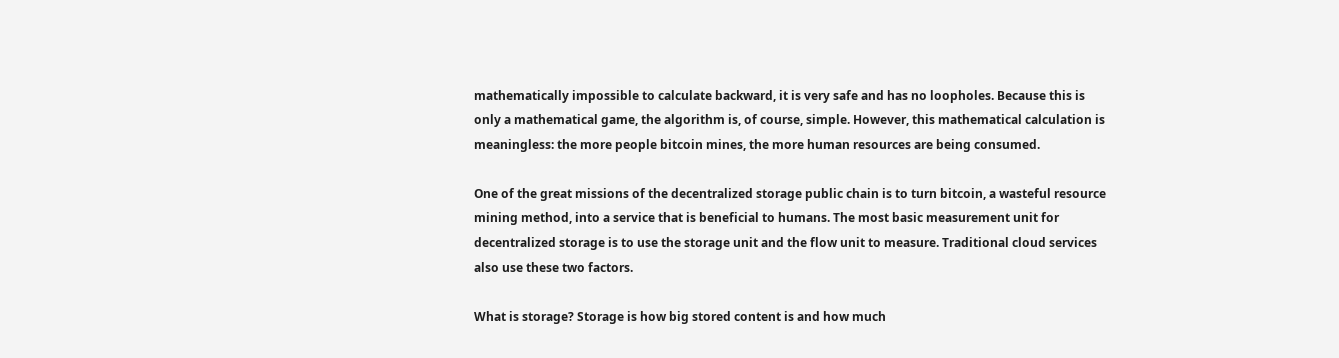mathematically impossible to calculate backward, it is very safe and has no loopholes. Because this is only a mathematical game, the algorithm is, of course, simple. However, this mathematical calculation is meaningless: the more people bitcoin mines, the more human resources are being consumed.

One of the great missions of the decentralized storage public chain is to turn bitcoin, a wasteful resource mining method, into a service that is beneficial to humans. The most basic measurement unit for decentralized storage is to use the storage unit and the flow unit to measure. Traditional cloud services also use these two factors.

What is storage? Storage is how big stored content is and how much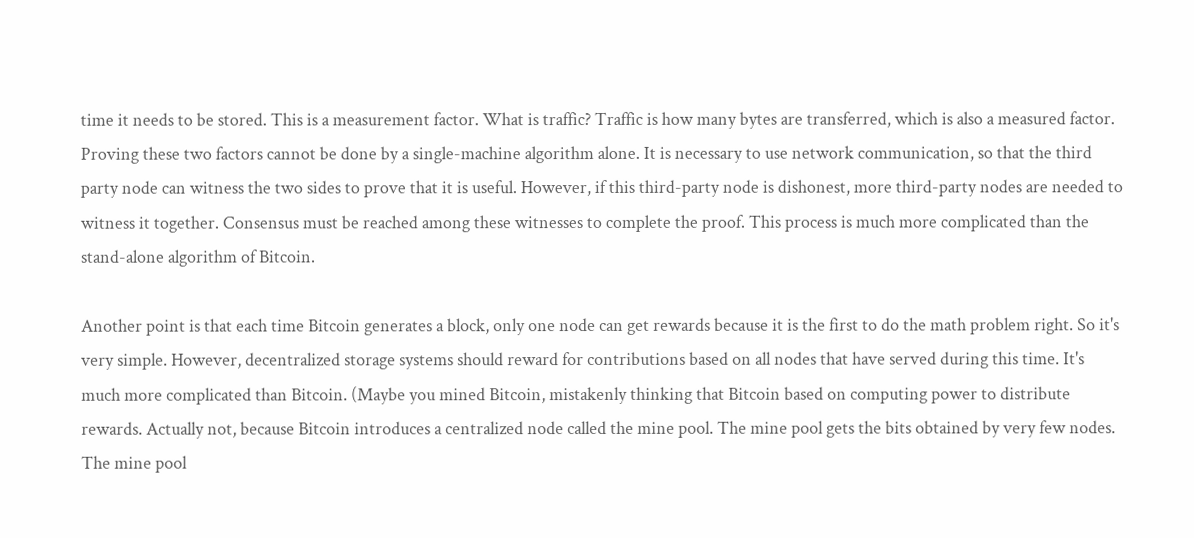time it needs to be stored. This is a measurement factor. What is traffic? Traffic is how many bytes are transferred, which is also a measured factor. Proving these two factors cannot be done by a single-machine algorithm alone. It is necessary to use network communication, so that the third party node can witness the two sides to prove that it is useful. However, if this third-party node is dishonest, more third-party nodes are needed to witness it together. Consensus must be reached among these witnesses to complete the proof. This process is much more complicated than the stand-alone algorithm of Bitcoin.

Another point is that each time Bitcoin generates a block, only one node can get rewards because it is the first to do the math problem right. So it's very simple. However, decentralized storage systems should reward for contributions based on all nodes that have served during this time. It's much more complicated than Bitcoin. (Maybe you mined Bitcoin, mistakenly thinking that Bitcoin based on computing power to distribute rewards. Actually not, because Bitcoin introduces a centralized node called the mine pool. The mine pool gets the bits obtained by very few nodes. The mine pool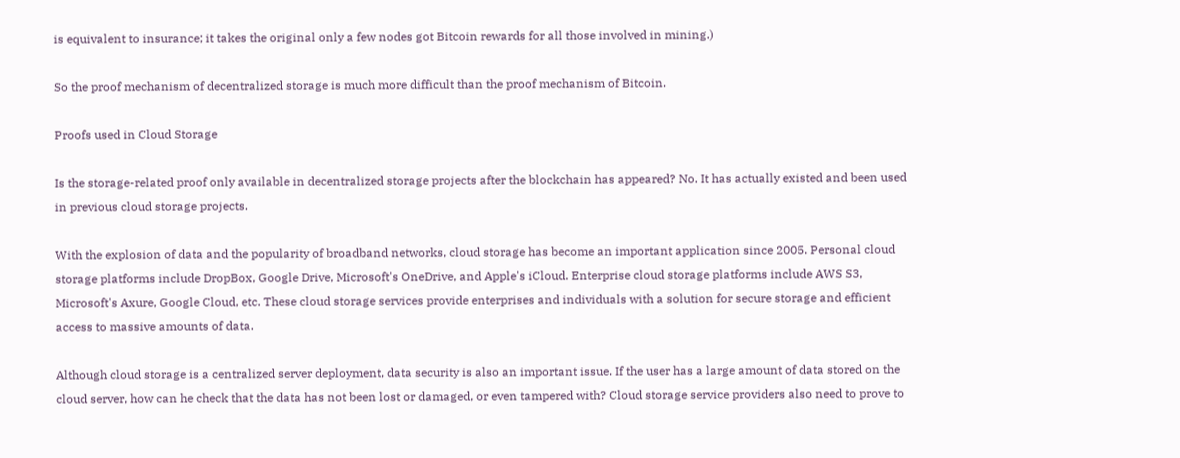is equivalent to insurance; it takes the original only a few nodes got Bitcoin rewards for all those involved in mining.)

So the proof mechanism of decentralized storage is much more difficult than the proof mechanism of Bitcoin.

Proofs used in Cloud Storage

Is the storage-related proof only available in decentralized storage projects after the blockchain has appeared? No. It has actually existed and been used in previous cloud storage projects.

With the explosion of data and the popularity of broadband networks, cloud storage has become an important application since 2005. Personal cloud storage platforms include DropBox, Google Drive, Microsoft's OneDrive, and Apple's iCloud. Enterprise cloud storage platforms include AWS S3, Microsoft's Axure, Google Cloud, etc. These cloud storage services provide enterprises and individuals with a solution for secure storage and efficient access to massive amounts of data.

Although cloud storage is a centralized server deployment, data security is also an important issue. If the user has a large amount of data stored on the cloud server, how can he check that the data has not been lost or damaged, or even tampered with? Cloud storage service providers also need to prove to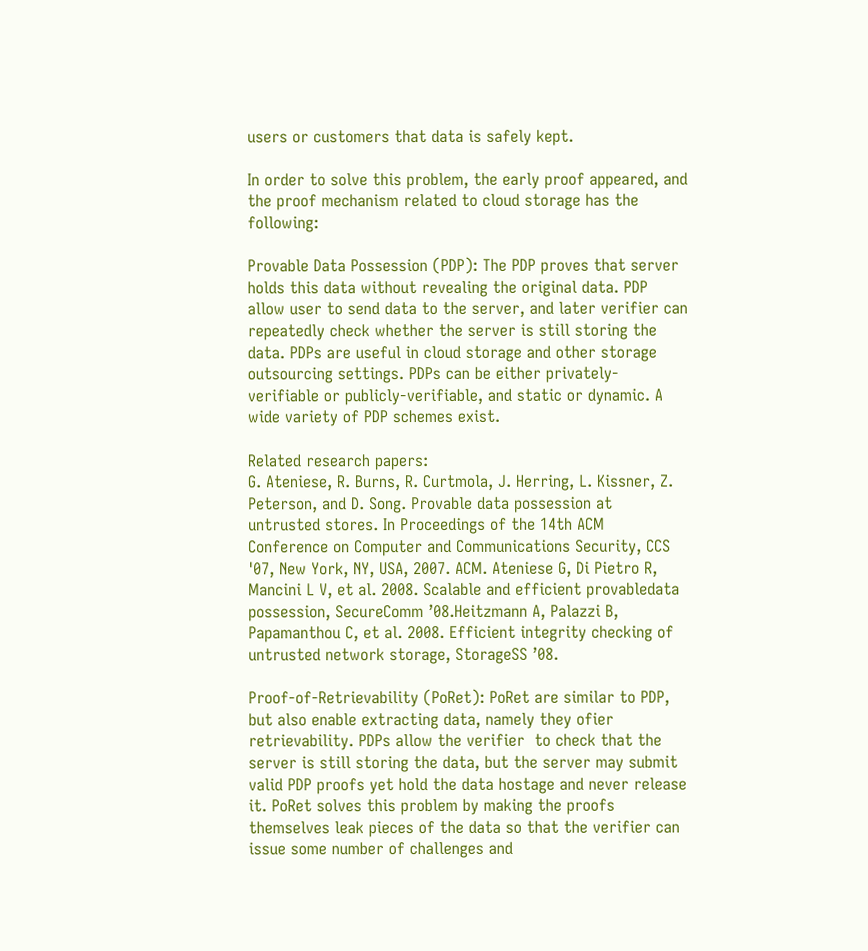users or customers that data is safely kept.

In order to solve this problem, the early proof appeared, and the proof mechanism related to cloud storage has the following:

Provable Data Possession (PDP): The PDP proves that server holds this data without revealing the original data. PDP allow user to send data to the server, and later verifier can repeatedly check whether the server is still storing the data. PDPs are useful in cloud storage and other storage outsourcing settings. PDPs can be either privately-verifiable or publicly-verifiable, and static or dynamic. A wide variety of PDP schemes exist.

Related research papers:
G. Ateniese, R. Burns, R. Curtmola, J. Herring, L. Kissner, Z. Peterson, and D. Song. Provable data possession at untrusted stores. In Proceedings of the 14th ACM Conference on Computer and Communications Security, CCS '07, New York, NY, USA, 2007. ACM. Ateniese G, Di Pietro R, Mancini L V, et al. 2008. Scalable and efficient provabledata possession, SecureComm ’08.Heitzmann A, Palazzi B, Papamanthou C, et al. 2008. Efficient integrity checking of untrusted network storage, StorageSS ’08.

Proof-of-Retrievability (PoRet): PoRet are similar to PDP, but also enable extracting data, namely they ofier retrievability. PDPs allow the verifier  to check that the server is still storing the data, but the server may submit valid PDP proofs yet hold the data hostage and never release it. PoRet solves this problem by making the proofs themselves leak pieces of the data so that the verifier can issue some number of challenges and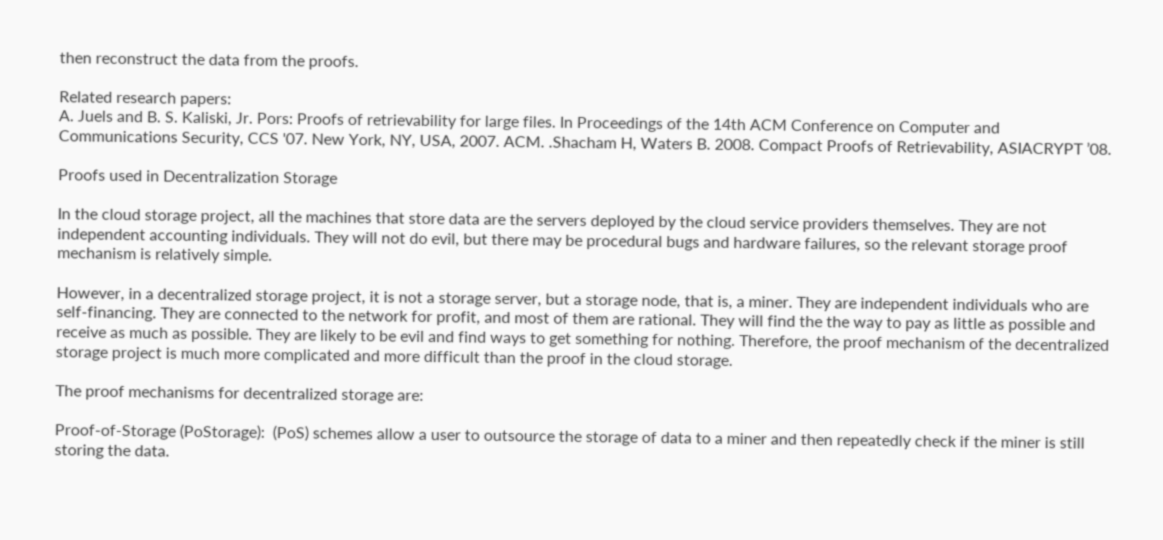then reconstruct the data from the proofs.

Related research papers:
A. Juels and B. S. Kaliski, Jr. Pors: Proofs of retrievability for large files. In Proceedings of the 14th ACM Conference on Computer and Communications Security, CCS '07. New York, NY, USA, 2007. ACM. .Shacham H, Waters B. 2008. Compact Proofs of Retrievability, ASIACRYPT ’08.

Proofs used in Decentralization Storage

In the cloud storage project, all the machines that store data are the servers deployed by the cloud service providers themselves. They are not independent accounting individuals. They will not do evil, but there may be procedural bugs and hardware failures, so the relevant storage proof mechanism is relatively simple.

However, in a decentralized storage project, it is not a storage server, but a storage node, that is, a miner. They are independent individuals who are self-financing. They are connected to the network for profit, and most of them are rational. They will find the the way to pay as little as possible and receive as much as possible. They are likely to be evil and find ways to get something for nothing. Therefore, the proof mechanism of the decentralized storage project is much more complicated and more difficult than the proof in the cloud storage.

The proof mechanisms for decentralized storage are:

Proof-of-Storage (PoStorage):  (PoS) schemes allow a user to outsource the storage of data to a miner and then repeatedly check if the miner is still storing the data.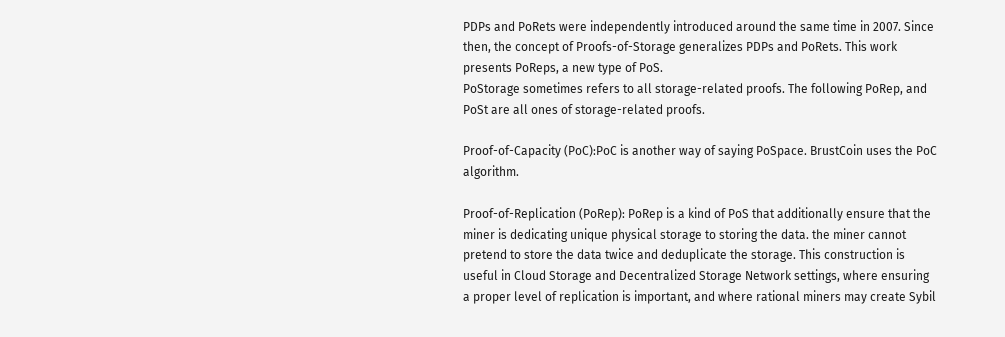PDPs and PoRets were independently introduced around the same time in 2007. Since then, the concept of Proofs-of-Storage generalizes PDPs and PoRets. This work presents PoReps, a new type of PoS.
PoStorage sometimes refers to all storage-related proofs. The following PoRep, and PoSt are all ones of storage-related proofs.

Proof-of-Capacity (PoC):PoC is another way of saying PoSpace. BrustCoin uses the PoC algorithm.

Proof-of-Replication (PoRep): PoRep is a kind of PoS that additionally ensure that the miner is dedicating unique physical storage to storing the data. the miner cannot pretend to store the data twice and deduplicate the storage. This construction is useful in Cloud Storage and Decentralized Storage Network settings, where ensuring a proper level of replication is important, and where rational miners may create Sybil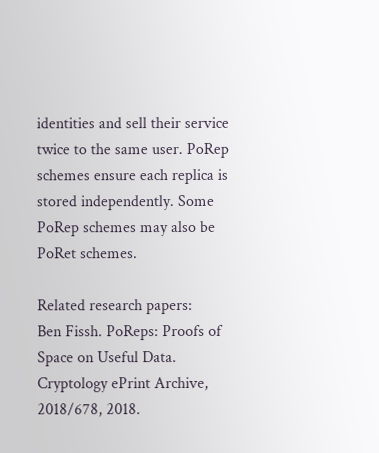identities and sell their service twice to the same user. PoRep schemes ensure each replica is stored independently. Some PoRep schemes may also be PoRet schemes.

Related research papers:
Ben Fissh. PoReps: Proofs of Space on Useful Data.  Cryptology ePrint Archive, 2018/678, 2018.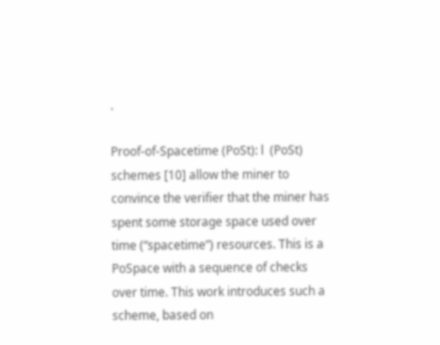.

Proof-of-Spacetime (PoSt): l  (PoSt) schemes [10] allow the miner to convince the verifier that the miner has spent some storage space used over time (“spacetime”) resources. This is a PoSpace with a sequence of checks over time. This work introduces such a scheme, based on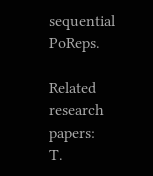sequential PoReps.

Related research papers:
T.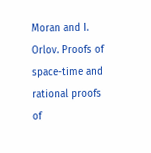Moran and I. Orlov. Proofs of space-time and rational proofs of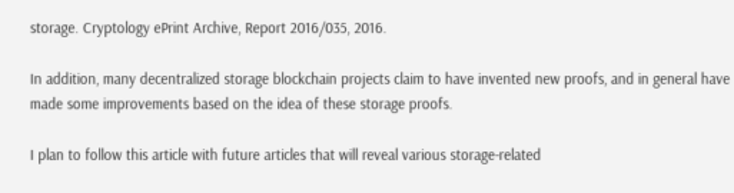storage. Cryptology ePrint Archive, Report 2016/035, 2016.

In addition, many decentralized storage blockchain projects claim to have invented new proofs, and in general have made some improvements based on the idea of these storage proofs.

I plan to follow this article with future articles that will reveal various storage-related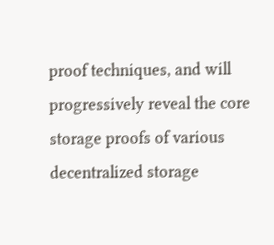proof techniques, and will progressively reveal the core storage proofs of various decentralized storage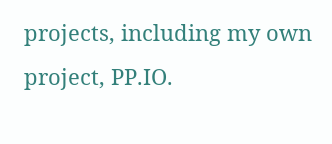projects, including my own project, PP.IO.